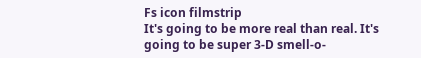Fs icon filmstrip
It's going to be more real than real. It's going to be super 3-D smell-o-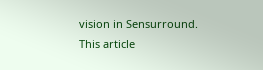vision in Sensurround.
This article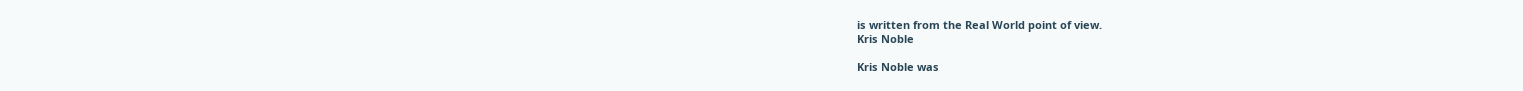is written from the Real World point of view.
Kris Noble

Kris Noble was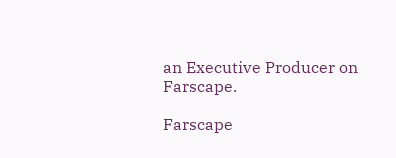an Executive Producer on Farscape.

Farscape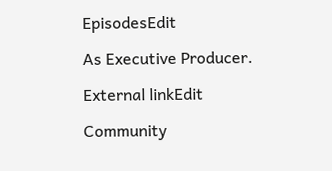EpisodesEdit

As Executive Producer.

External linkEdit

Community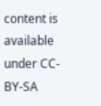content is available under CC-BY-SA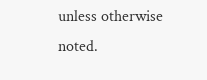unless otherwise noted.